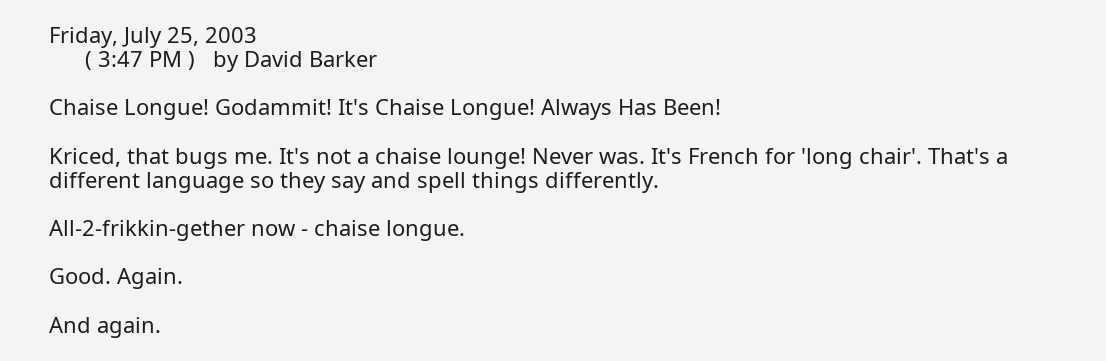Friday, July 25, 2003
      ( 3:47 PM )   by David Barker

Chaise Longue! Godammit! It's Chaise Longue! Always Has Been!

Kriced, that bugs me. It's not a chaise lounge! Never was. It's French for 'long chair'. That's a different language so they say and spell things differently.

All-2-frikkin-gether now - chaise longue.

Good. Again.

And again.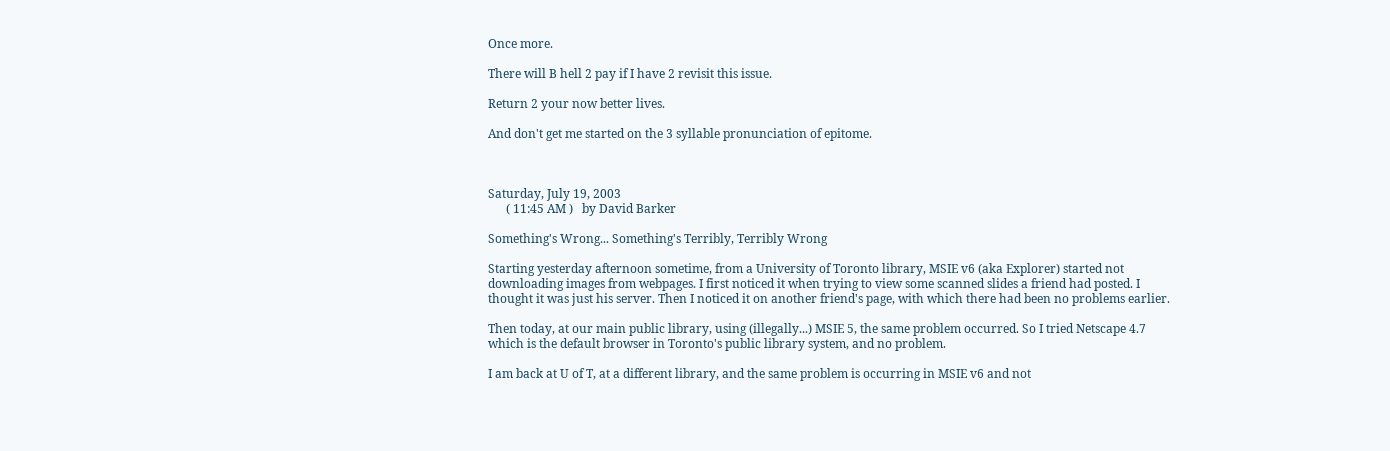Once more.

There will B hell 2 pay if I have 2 revisit this issue.

Return 2 your now better lives.

And don't get me started on the 3 syllable pronunciation of epitome.



Saturday, July 19, 2003
      ( 11:45 AM )   by David Barker

Something's Wrong... Something's Terribly, Terribly Wrong

Starting yesterday afternoon sometime, from a University of Toronto library, MSIE v6 (aka Explorer) started not downloading images from webpages. I first noticed it when trying to view some scanned slides a friend had posted. I thought it was just his server. Then I noticed it on another friend's page, with which there had been no problems earlier.

Then today, at our main public library, using (illegally...) MSIE 5, the same problem occurred. So I tried Netscape 4.7 which is the default browser in Toronto's public library system, and no problem.

I am back at U of T, at a different library, and the same problem is occurring in MSIE v6 and not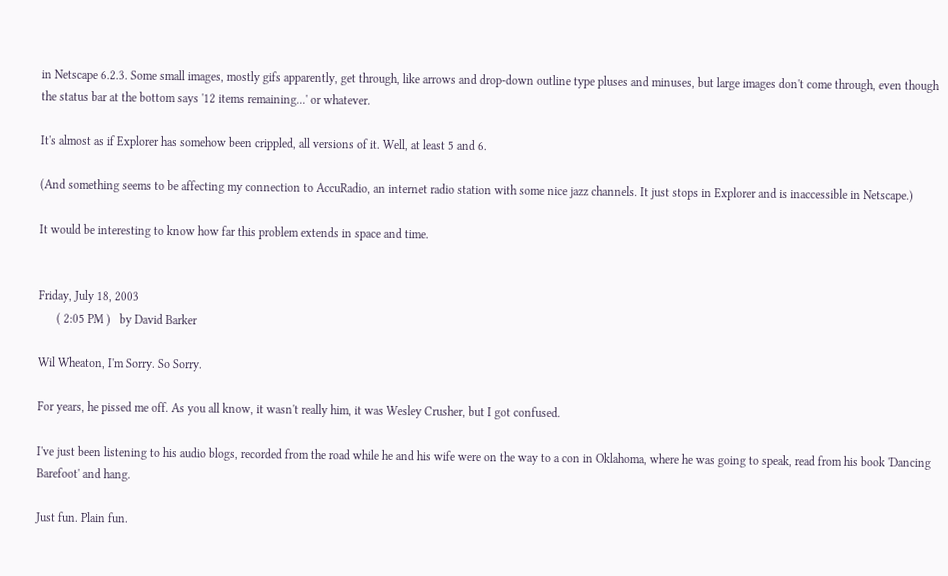in Netscape 6.2.3. Some small images, mostly gifs apparently, get through, like arrows and drop-down outline type pluses and minuses, but large images don't come through, even though the status bar at the bottom says '12 items remaining...' or whatever.

It's almost as if Explorer has somehow been crippled, all versions of it. Well, at least 5 and 6.

(And something seems to be affecting my connection to AccuRadio, an internet radio station with some nice jazz channels. It just stops in Explorer and is inaccessible in Netscape.)

It would be interesting to know how far this problem extends in space and time.


Friday, July 18, 2003
      ( 2:05 PM )   by David Barker

Wil Wheaton, I'm Sorry. So Sorry.

For years, he pissed me off. As you all know, it wasn't really him, it was Wesley Crusher, but I got confused.

I've just been listening to his audio blogs, recorded from the road while he and his wife were on the way to a con in Oklahoma, where he was going to speak, read from his book 'Dancing Barefoot' and hang.

Just fun. Plain fun.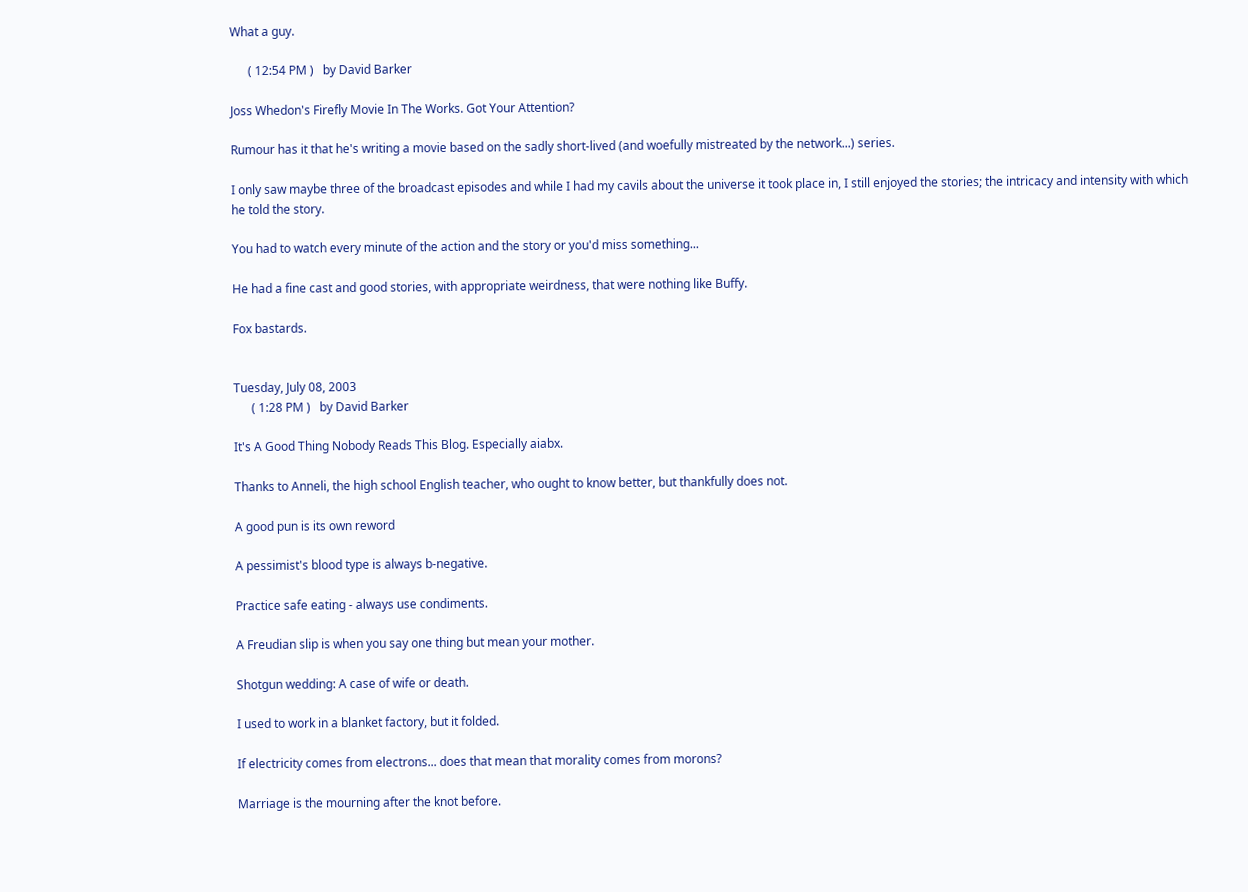What a guy.

      ( 12:54 PM )   by David Barker

Joss Whedon's Firefly Movie In The Works. Got Your Attention?

Rumour has it that he's writing a movie based on the sadly short-lived (and woefully mistreated by the network...) series.

I only saw maybe three of the broadcast episodes and while I had my cavils about the universe it took place in, I still enjoyed the stories; the intricacy and intensity with which he told the story.

You had to watch every minute of the action and the story or you'd miss something...

He had a fine cast and good stories, with appropriate weirdness, that were nothing like Buffy.

Fox bastards.


Tuesday, July 08, 2003
      ( 1:28 PM )   by David Barker

It's A Good Thing Nobody Reads This Blog. Especially aiabx.

Thanks to Anneli, the high school English teacher, who ought to know better, but thankfully does not.

A good pun is its own reword

A pessimist's blood type is always b-negative.

Practice safe eating - always use condiments.

A Freudian slip is when you say one thing but mean your mother.

Shotgun wedding: A case of wife or death.

I used to work in a blanket factory, but it folded.

If electricity comes from electrons... does that mean that morality comes from morons?

Marriage is the mourning after the knot before.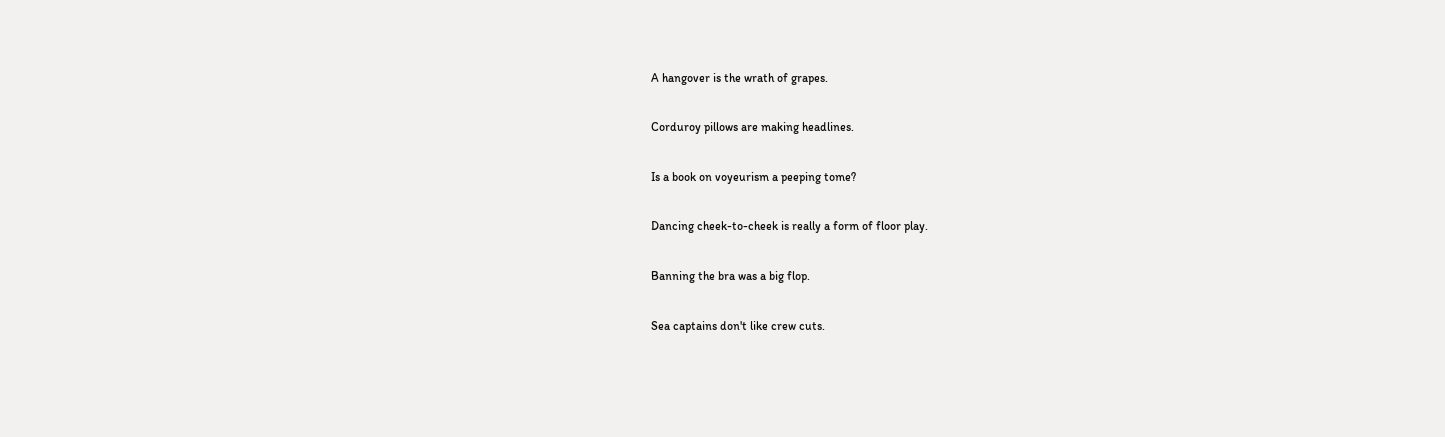A hangover is the wrath of grapes.

Corduroy pillows are making headlines.

Is a book on voyeurism a peeping tome?

Dancing cheek-to-cheek is really a form of floor play.

Banning the bra was a big flop.

Sea captains don't like crew cuts.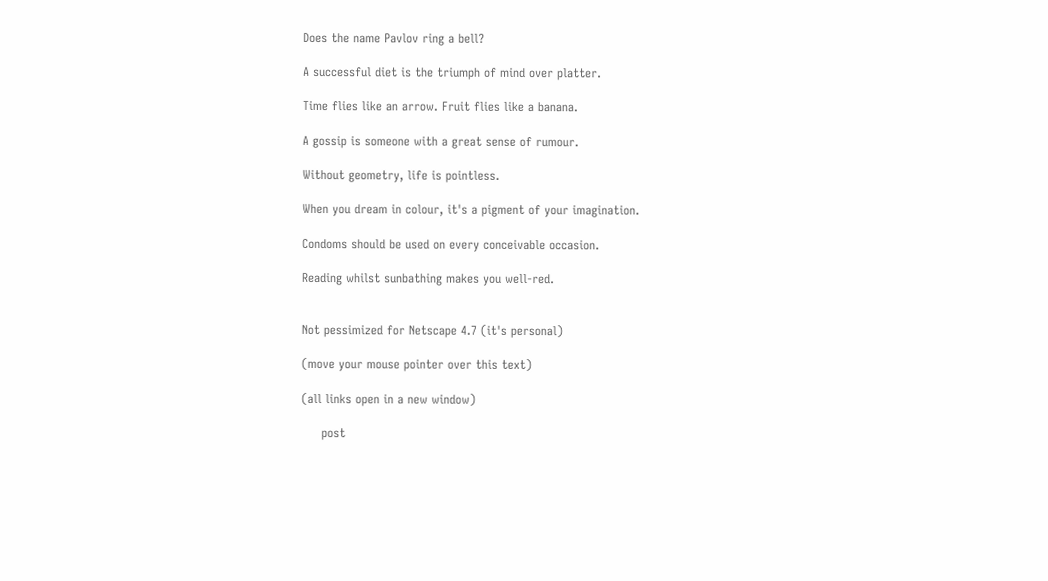Does the name Pavlov ring a bell?

A successful diet is the triumph of mind over platter.

Time flies like an arrow. Fruit flies like a banana.

A gossip is someone with a great sense of rumour.

Without geometry, life is pointless.

When you dream in colour, it's a pigment of your imagination.

Condoms should be used on every conceivable occasion.

Reading whilst sunbathing makes you well-red.


Not pessimized for Netscape 4.7 (it's personal)

(move your mouse pointer over this text)

(all links open in a new window)

     post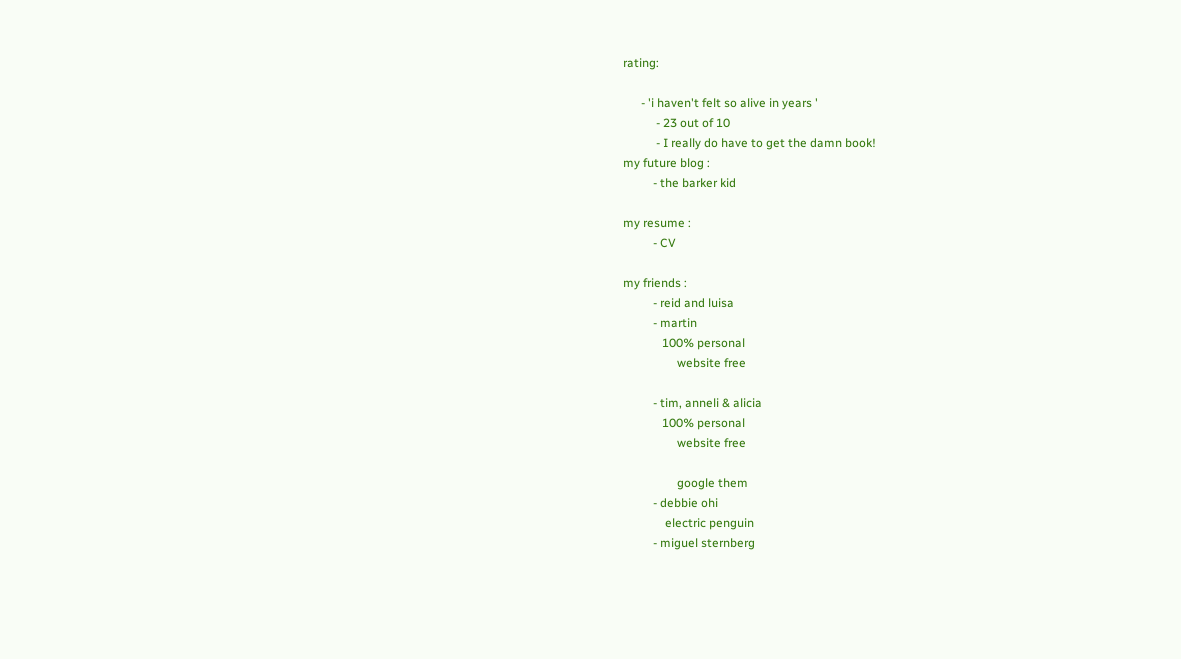rating:

      - 'i haven't felt so alive in years '
           - 23 out of 10
           - I really do have to get the damn book!
my future blog :
          - the barker kid

my resume :
          - CV

my friends :
          - reid and luisa
          - martin
             100% personal
                  website free

          - tim, anneli & alicia
             100% personal
                  website free

                  google them
          - debbie ohi
              electric penguin
          - miguel sternberg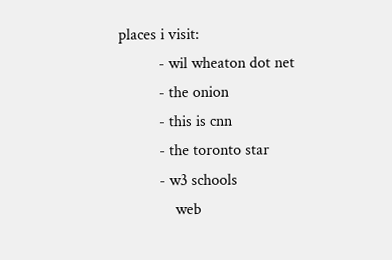places i visit:
          - wil wheaton dot net
          - the onion
          - this is cnn
          - the toronto star
          - w3 schools
              web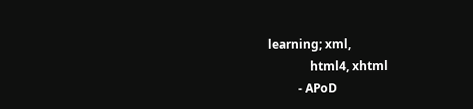learning; xml,
              html4, xhtml
          - APoD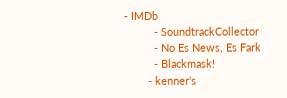- IMDb
          - SoundtrackCollector
          - No Es News, Es Fark
          - Blackmask!
        - kenner's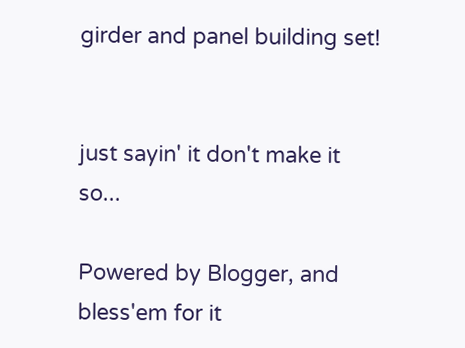girder and panel building set!


just sayin' it don't make it so...

Powered by Blogger, and bless'em for it